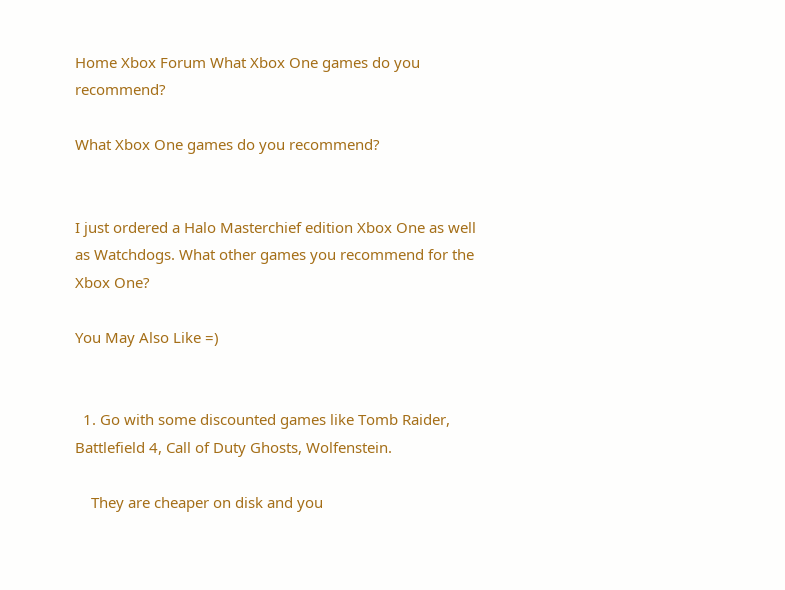Home Xbox Forum What Xbox One games do you recommend?

What Xbox One games do you recommend?


I just ordered a Halo Masterchief edition Xbox One as well as Watchdogs. What other games you recommend for the Xbox One?

You May Also Like =)


  1. Go with some discounted games like Tomb Raider, Battlefield 4, Call of Duty Ghosts, Wolfenstein.

    They are cheaper on disk and you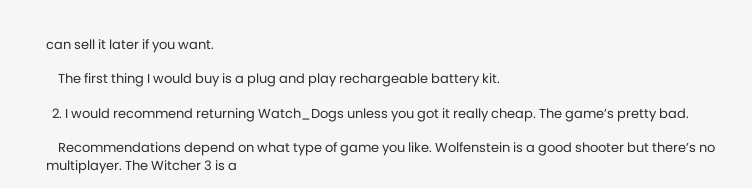can sell it later if you want.

    The first thing I would buy is a plug and play rechargeable battery kit.

  2. I would recommend returning Watch_Dogs unless you got it really cheap. The game’s pretty bad.

    Recommendations depend on what type of game you like. Wolfenstein is a good shooter but there’s no multiplayer. The Witcher 3 is a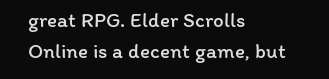great RPG. Elder Scrolls Online is a decent game, but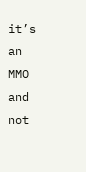it’s an MMO and not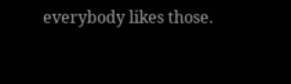everybody likes those.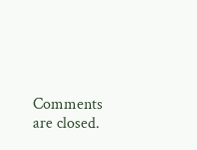Comments are closed.